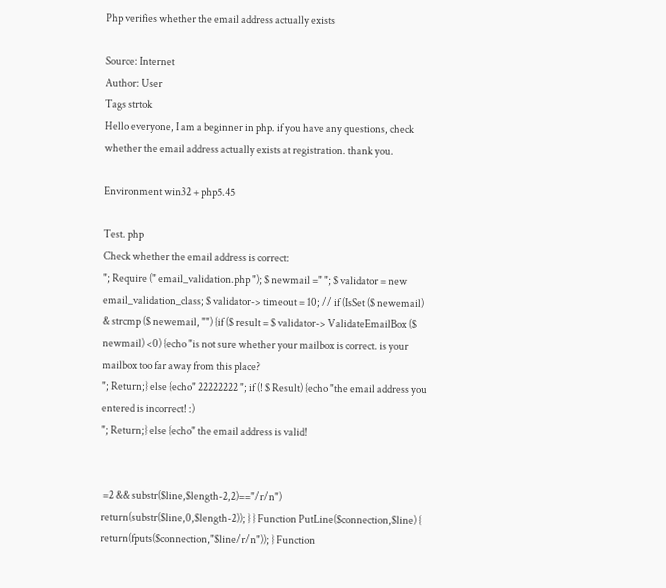Php verifies whether the email address actually exists

Source: Internet
Author: User
Tags strtok
Hello everyone, I am a beginner in php. if you have any questions, check whether the email address actually exists at registration. thank you.

Environment win32 + php5.45

Test. php
Check whether the email address is correct:
"; Require (" email_validation.php "); $ newmail =" "; $ validator = new email_validation_class; $ validator-> timeout = 10; // if (IsSet ($ newemail) & strcmp ($ newemail, "") {if ($ result = $ validator-> ValidateEmailBox ($ newmail) <0) {echo "is not sure whether your mailbox is correct. is your mailbox too far away from this place?
"; Return;} else {echo" 22222222 "; if (! $ Result) {echo "the email address you entered is incorrect! :)
"; Return;} else {echo" the email address is valid!


 =2 && substr($line,$length-2,2)=="/r/n") return(substr($line,0,$length-2)); } } Function PutLine($connection,$line) { return(fputs($connection,"$line/r/n")); } Function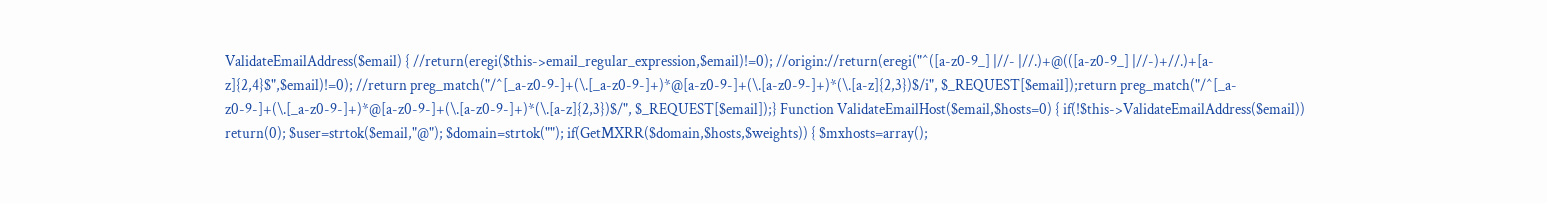ValidateEmailAddress($email) { //return(eregi($this->email_regular_expression,$email)!=0); //origin://return(eregi("^([a-z0-9_] |//- |//.)+@(([a-z0-9_] |//-)+//.)+[a-z]{2,4}$",$email)!=0); //return preg_match("/^[_a-z0-9-]+(\.[_a-z0-9-]+)*@[a-z0-9-]+(\.[a-z0-9-]+)*(\.[a-z]{2,3})$/i", $_REQUEST[$email]);return preg_match("/^[_a-z0-9-]+(\.[_a-z0-9-]+)*@[a-z0-9-]+(\.[a-z0-9-]+)*(\.[a-z]{2,3})$/", $_REQUEST[$email]);} Function ValidateEmailHost($email,$hosts=0) { if(!$this->ValidateEmailAddress($email)) return(0); $user=strtok($email,"@"); $domain=strtok(""); if(GetMXRR($domain,$hosts,$weights)) { $mxhosts=array();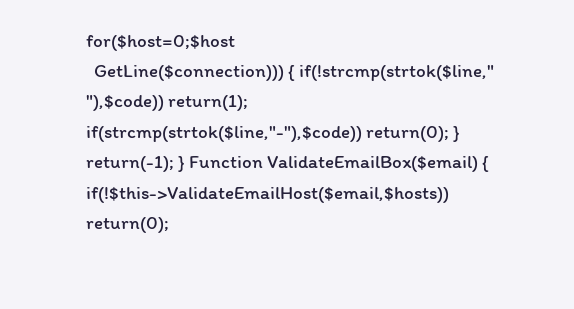for($host=0;$host
  GetLine($connection))) { if(!strcmp(strtok($line," "),$code)) return(1); if(strcmp(strtok($line,"-"),$code)) return(0); } return(-1); } Function ValidateEmailBox($email) { if(!$this->ValidateEmailHost($email,$hosts)) return(0);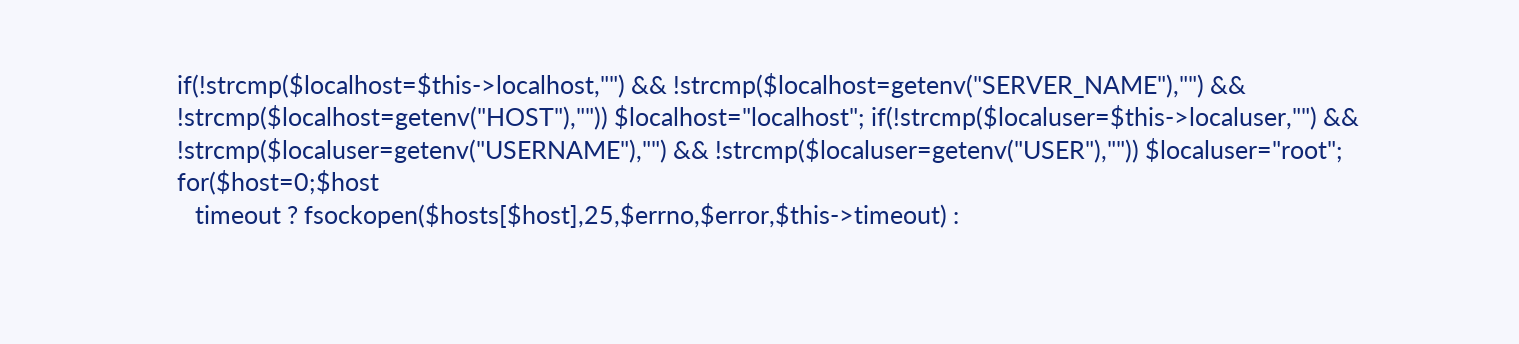if(!strcmp($localhost=$this->localhost,"") && !strcmp($localhost=getenv("SERVER_NAME"),"") && !strcmp($localhost=getenv("HOST"),"")) $localhost="localhost"; if(!strcmp($localuser=$this->localuser,"") && !strcmp($localuser=getenv("USERNAME"),"") && !strcmp($localuser=getenv("USER"),"")) $localuser="root"; for($host=0;$host
   timeout ? fsockopen($hosts[$host],25,$errno,$error,$this->timeout) :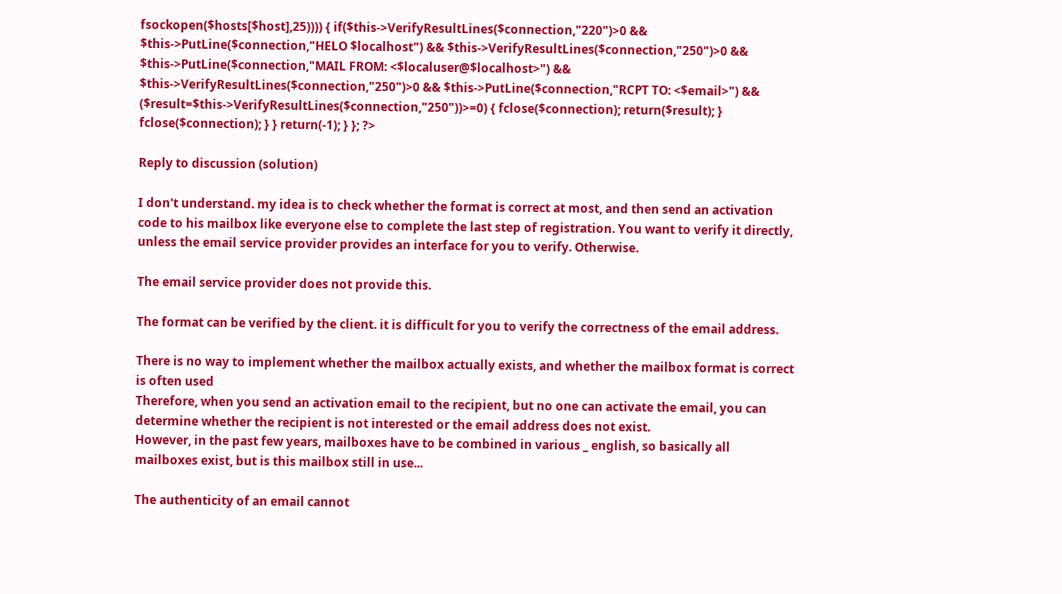fsockopen($hosts[$host],25)))) { if($this->VerifyResultLines($connection,"220")>0 && $this->PutLine($connection,"HELO $localhost") && $this->VerifyResultLines($connection,"250")>0 && $this->PutLine($connection,"MAIL FROM: <$localuser@$localhost>") && $this->VerifyResultLines($connection,"250")>0 && $this->PutLine($connection,"RCPT TO: <$email>") && ($result=$this->VerifyResultLines($connection,"250"))>=0) { fclose($connection); return($result); } fclose($connection); } } return(-1); } }; ?>

Reply to discussion (solution)

I don't understand. my idea is to check whether the format is correct at most, and then send an activation code to his mailbox like everyone else to complete the last step of registration. You want to verify it directly, unless the email service provider provides an interface for you to verify. Otherwise.

The email service provider does not provide this.

The format can be verified by the client. it is difficult for you to verify the correctness of the email address.

There is no way to implement whether the mailbox actually exists, and whether the mailbox format is correct is often used
Therefore, when you send an activation email to the recipient, but no one can activate the email, you can determine whether the recipient is not interested or the email address does not exist.
However, in the past few years, mailboxes have to be combined in various _ english, so basically all mailboxes exist, but is this mailbox still in use...

The authenticity of an email cannot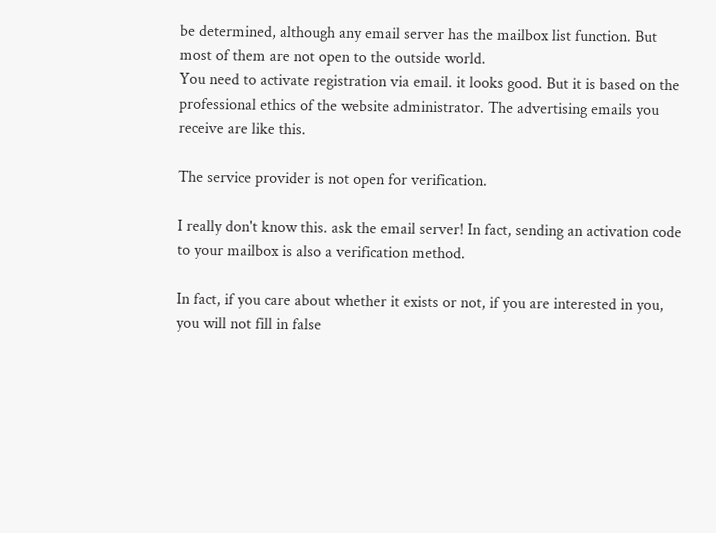be determined, although any email server has the mailbox list function. But most of them are not open to the outside world.
You need to activate registration via email. it looks good. But it is based on the professional ethics of the website administrator. The advertising emails you receive are like this.

The service provider is not open for verification.

I really don't know this. ask the email server! In fact, sending an activation code to your mailbox is also a verification method.

In fact, if you care about whether it exists or not, if you are interested in you, you will not fill in false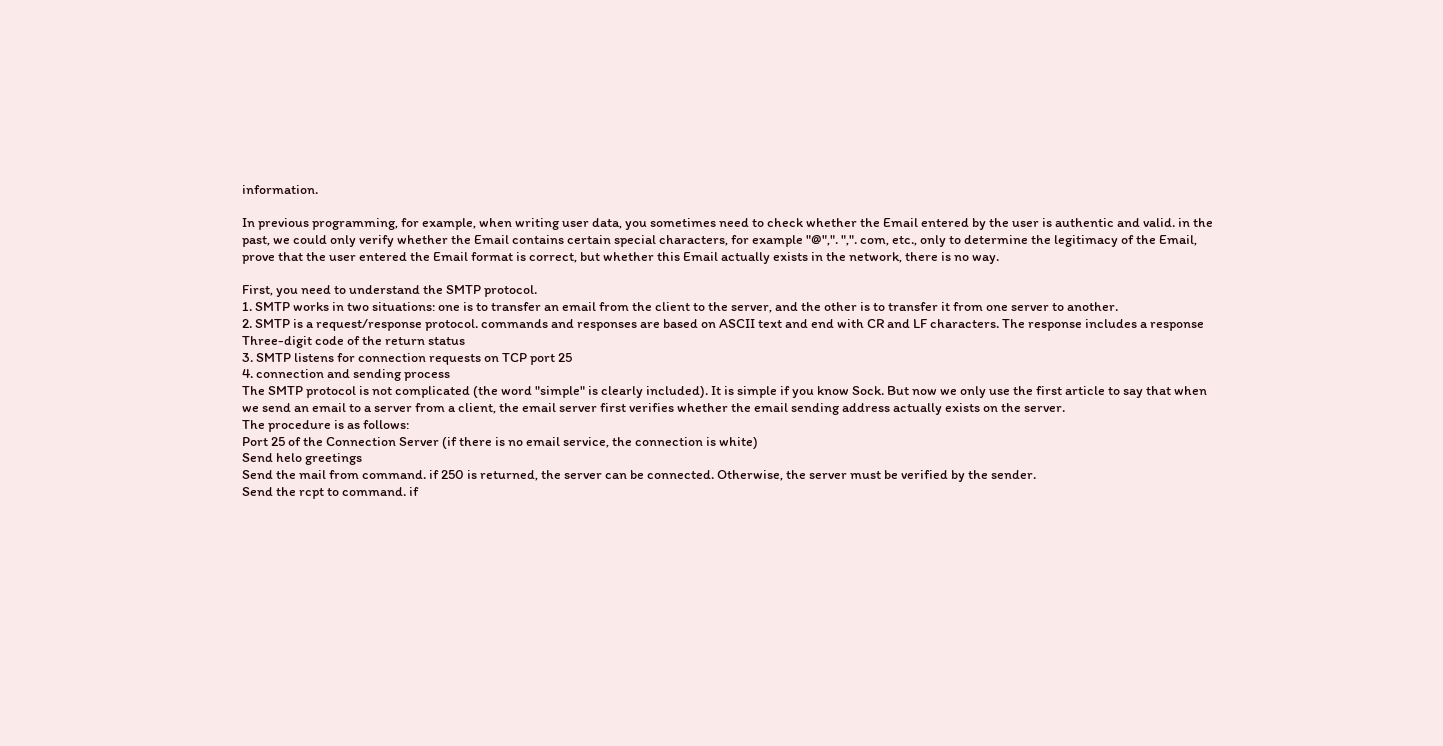information.

In previous programming, for example, when writing user data, you sometimes need to check whether the Email entered by the user is authentic and valid. in the past, we could only verify whether the Email contains certain special characters, for example "@",". ",". com, etc., only to determine the legitimacy of the Email, prove that the user entered the Email format is correct, but whether this Email actually exists in the network, there is no way.

First, you need to understand the SMTP protocol.
1. SMTP works in two situations: one is to transfer an email from the client to the server, and the other is to transfer it from one server to another.
2. SMTP is a request/response protocol. commands and responses are based on ASCII text and end with CR and LF characters. The response includes a response
Three-digit code of the return status
3. SMTP listens for connection requests on TCP port 25
4. connection and sending process
The SMTP protocol is not complicated (the word "simple" is clearly included). It is simple if you know Sock. But now we only use the first article to say that when we send an email to a server from a client, the email server first verifies whether the email sending address actually exists on the server.
The procedure is as follows:
Port 25 of the Connection Server (if there is no email service, the connection is white)
Send helo greetings
Send the mail from command. if 250 is returned, the server can be connected. Otherwise, the server must be verified by the sender.
Send the rcpt to command. if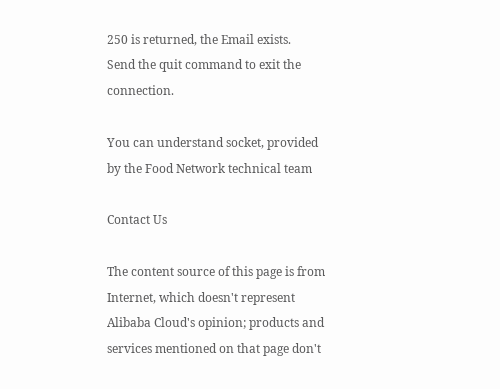250 is returned, the Email exists.
Send the quit command to exit the connection.

You can understand socket, provided by the Food Network technical team

Contact Us

The content source of this page is from Internet, which doesn't represent Alibaba Cloud's opinion; products and services mentioned on that page don't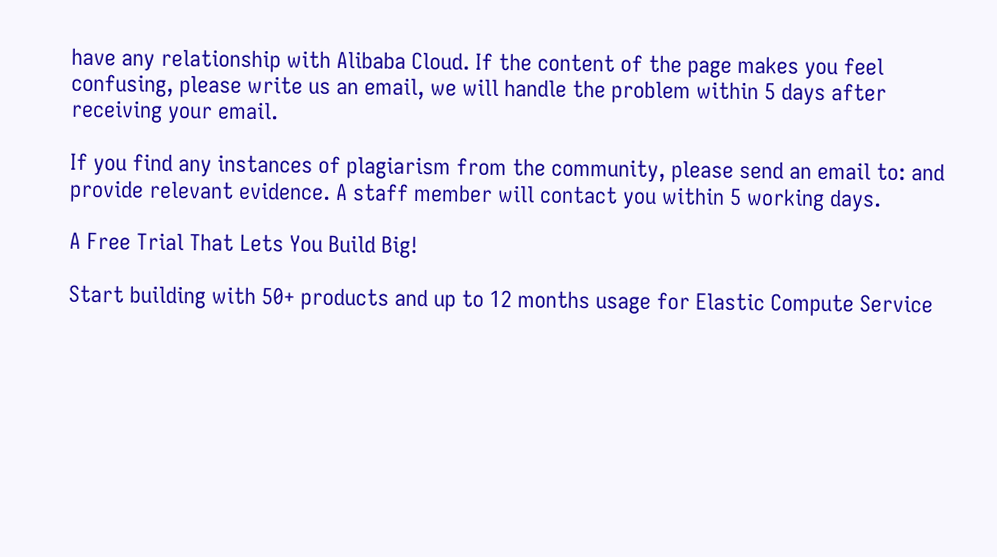have any relationship with Alibaba Cloud. If the content of the page makes you feel confusing, please write us an email, we will handle the problem within 5 days after receiving your email.

If you find any instances of plagiarism from the community, please send an email to: and provide relevant evidence. A staff member will contact you within 5 working days.

A Free Trial That Lets You Build Big!

Start building with 50+ products and up to 12 months usage for Elastic Compute Service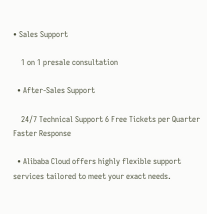• Sales Support

    1 on 1 presale consultation

  • After-Sales Support

    24/7 Technical Support 6 Free Tickets per Quarter Faster Response

  • Alibaba Cloud offers highly flexible support services tailored to meet your exact needs.